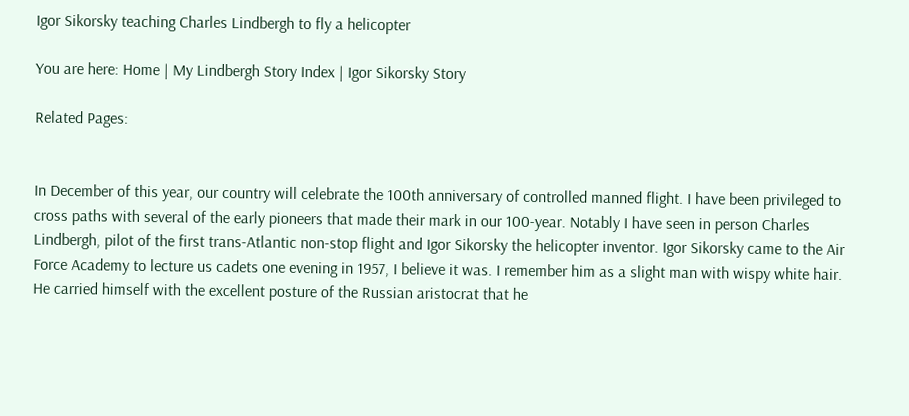Igor Sikorsky teaching Charles Lindbergh to fly a helicopter

You are here: Home | My Lindbergh Story Index | Igor Sikorsky Story

Related Pages:


In December of this year, our country will celebrate the 100th anniversary of controlled manned flight. I have been privileged to cross paths with several of the early pioneers that made their mark in our 100-year. Notably I have seen in person Charles Lindbergh, pilot of the first trans-Atlantic non-stop flight and Igor Sikorsky the helicopter inventor. Igor Sikorsky came to the Air Force Academy to lecture us cadets one evening in 1957, I believe it was. I remember him as a slight man with wispy white hair. He carried himself with the excellent posture of the Russian aristocrat that he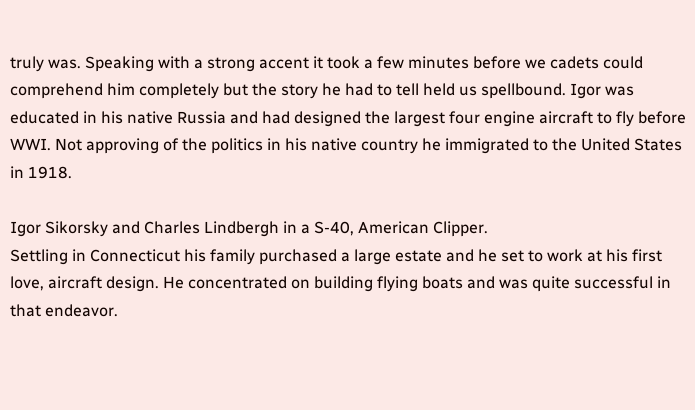truly was. Speaking with a strong accent it took a few minutes before we cadets could comprehend him completely but the story he had to tell held us spellbound. Igor was educated in his native Russia and had designed the largest four engine aircraft to fly before WWI. Not approving of the politics in his native country he immigrated to the United States in 1918.

Igor Sikorsky and Charles Lindbergh in a S-40, American Clipper.
Settling in Connecticut his family purchased a large estate and he set to work at his first love, aircraft design. He concentrated on building flying boats and was quite successful in that endeavor.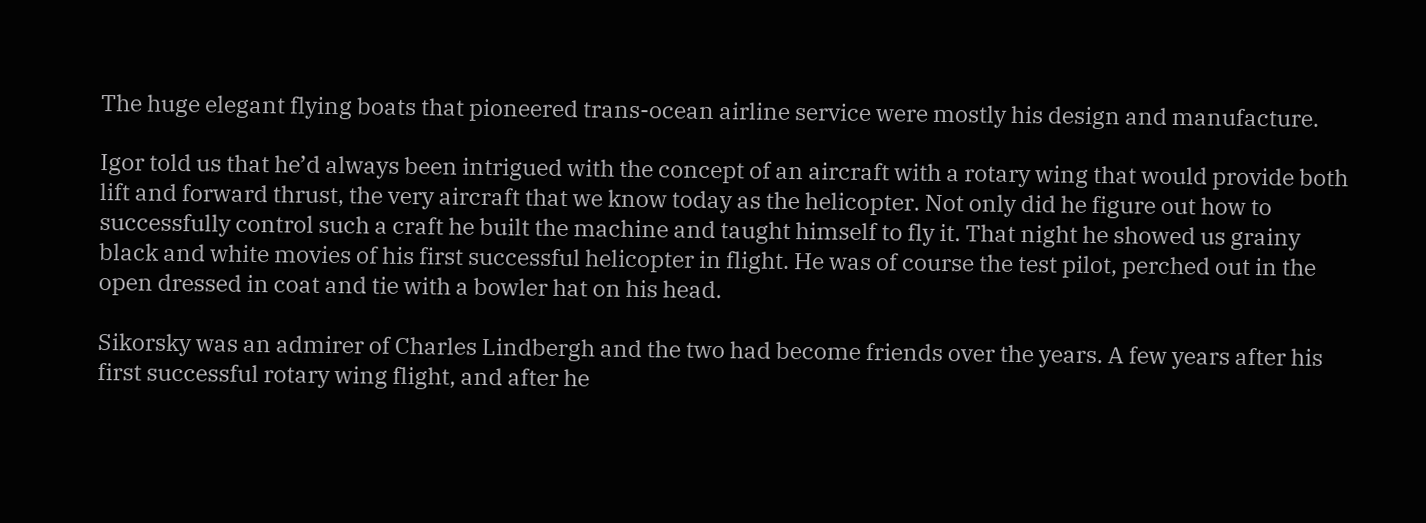The huge elegant flying boats that pioneered trans-ocean airline service were mostly his design and manufacture.

Igor told us that he’d always been intrigued with the concept of an aircraft with a rotary wing that would provide both lift and forward thrust, the very aircraft that we know today as the helicopter. Not only did he figure out how to successfully control such a craft he built the machine and taught himself to fly it. That night he showed us grainy black and white movies of his first successful helicopter in flight. He was of course the test pilot, perched out in the open dressed in coat and tie with a bowler hat on his head.

Sikorsky was an admirer of Charles Lindbergh and the two had become friends over the years. A few years after his first successful rotary wing flight, and after he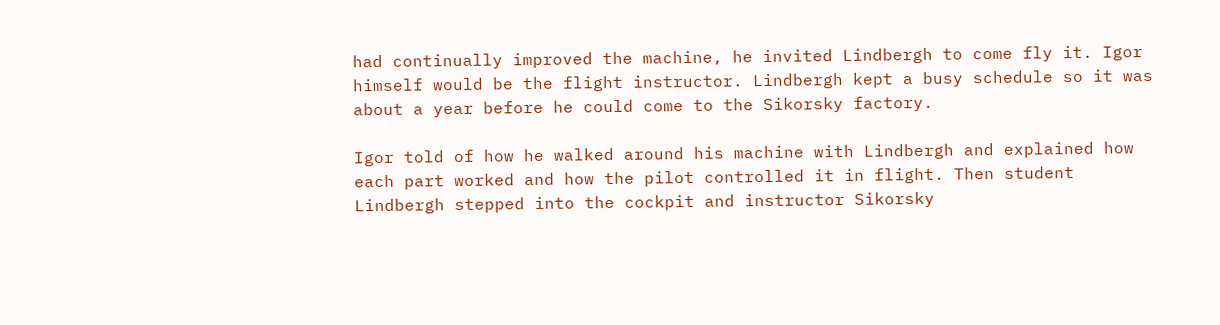had continually improved the machine, he invited Lindbergh to come fly it. Igor himself would be the flight instructor. Lindbergh kept a busy schedule so it was about a year before he could come to the Sikorsky factory.

Igor told of how he walked around his machine with Lindbergh and explained how each part worked and how the pilot controlled it in flight. Then student Lindbergh stepped into the cockpit and instructor Sikorsky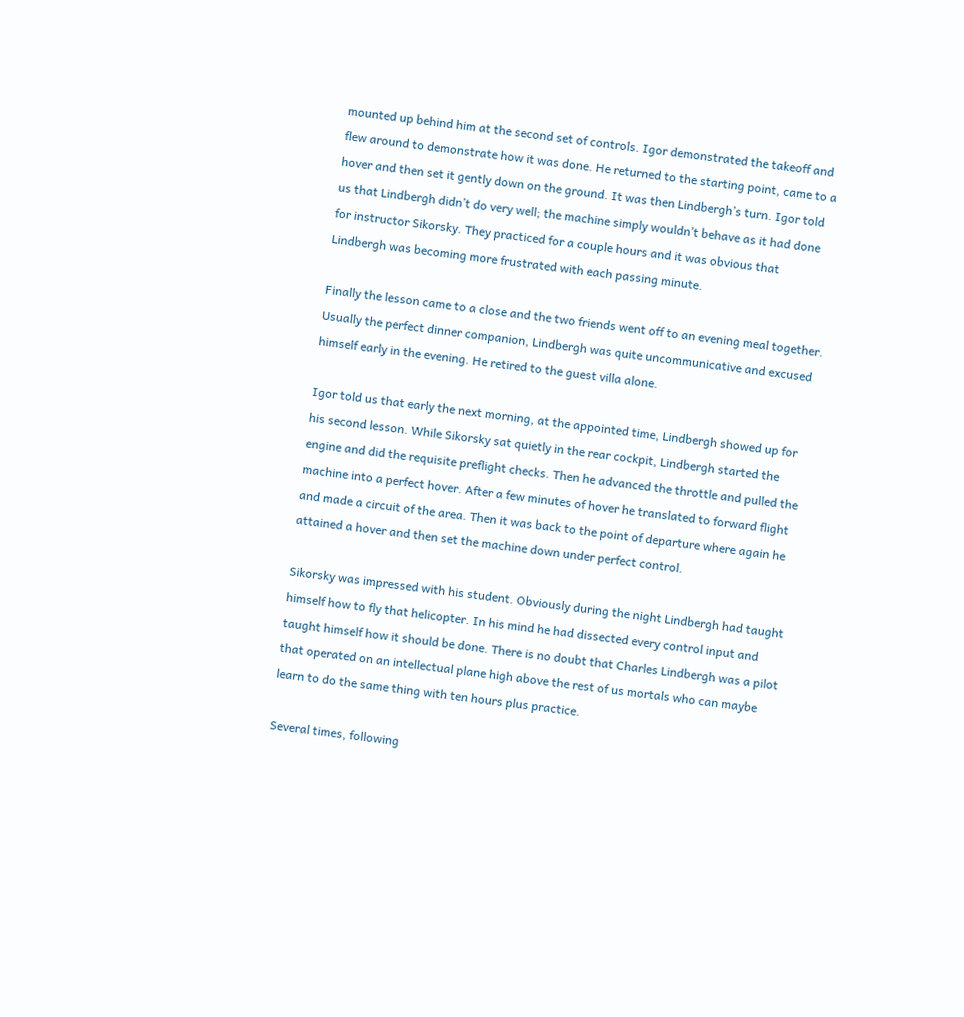mounted up behind him at the second set of controls. Igor demonstrated the takeoff and flew around to demonstrate how it was done. He returned to the starting point, came to a hover and then set it gently down on the ground. It was then Lindbergh’s turn. Igor told us that Lindbergh didn’t do very well; the machine simply wouldn’t behave as it had done for instructor Sikorsky. They practiced for a couple hours and it was obvious that Lindbergh was becoming more frustrated with each passing minute.

Finally the lesson came to a close and the two friends went off to an evening meal together. Usually the perfect dinner companion, Lindbergh was quite uncommunicative and excused himself early in the evening. He retired to the guest villa alone.

Igor told us that early the next morning, at the appointed time, Lindbergh showed up for his second lesson. While Sikorsky sat quietly in the rear cockpit, Lindbergh started the engine and did the requisite preflight checks. Then he advanced the throttle and pulled the machine into a perfect hover. After a few minutes of hover he translated to forward flight and made a circuit of the area. Then it was back to the point of departure where again he attained a hover and then set the machine down under perfect control.

Sikorsky was impressed with his student. Obviously during the night Lindbergh had taught himself how to fly that helicopter. In his mind he had dissected every control input and taught himself how it should be done. There is no doubt that Charles Lindbergh was a pilot that operated on an intellectual plane high above the rest of us mortals who can maybe learn to do the same thing with ten hours plus practice.

Several times, following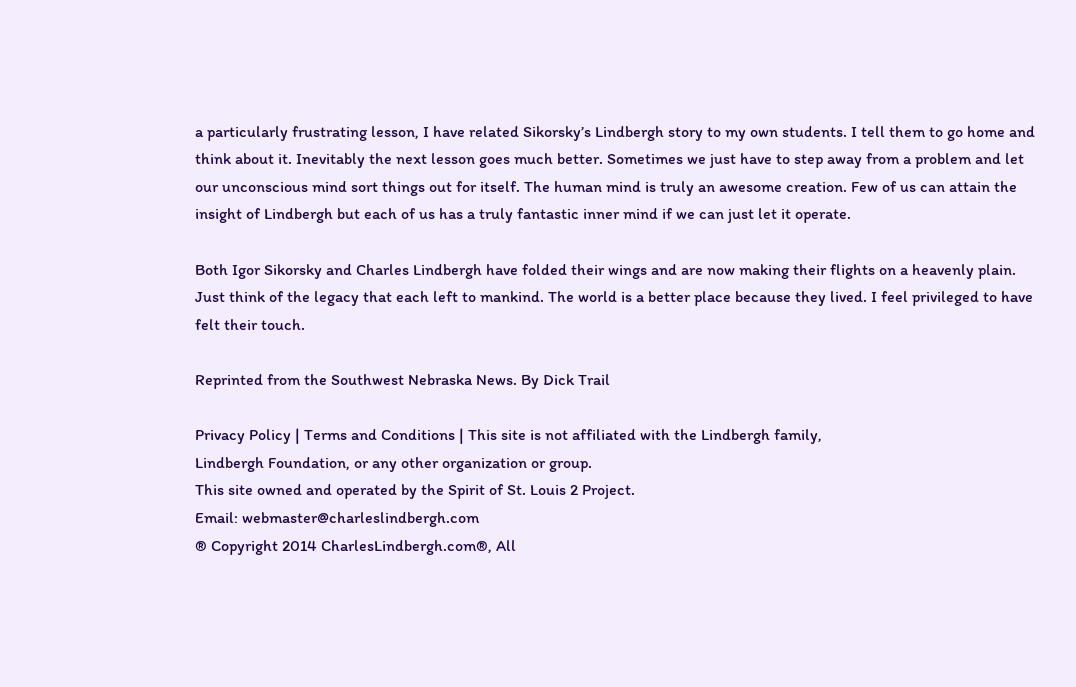a particularly frustrating lesson, I have related Sikorsky’s Lindbergh story to my own students. I tell them to go home and think about it. Inevitably the next lesson goes much better. Sometimes we just have to step away from a problem and let our unconscious mind sort things out for itself. The human mind is truly an awesome creation. Few of us can attain the insight of Lindbergh but each of us has a truly fantastic inner mind if we can just let it operate.

Both Igor Sikorsky and Charles Lindbergh have folded their wings and are now making their flights on a heavenly plain. Just think of the legacy that each left to mankind. The world is a better place because they lived. I feel privileged to have felt their touch.

Reprinted from the Southwest Nebraska News. By Dick Trail

Privacy Policy | Terms and Conditions | This site is not affiliated with the Lindbergh family,
Lindbergh Foundation, or any other organization or group.
This site owned and operated by the Spirit of St. Louis 2 Project.
Email: webmaster@charleslindbergh.com
® Copyright 2014 CharlesLindbergh.com®, All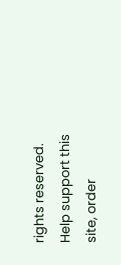rights reserved.
Help support this site, order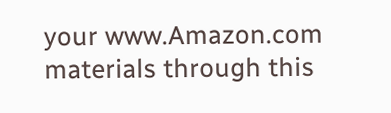your www.Amazon.com materials through this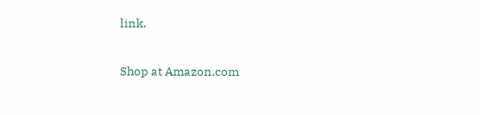link.

Shop at Amazon.com